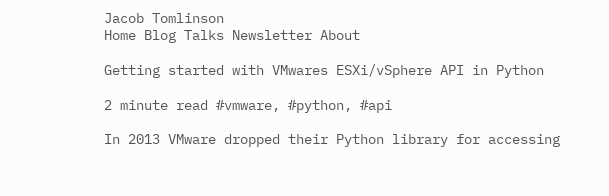Jacob Tomlinson
Home Blog Talks Newsletter About

Getting started with VMwares ESXi/vSphere API in Python

2 minute read #vmware, #python, #api

In 2013 VMware dropped their Python library for accessing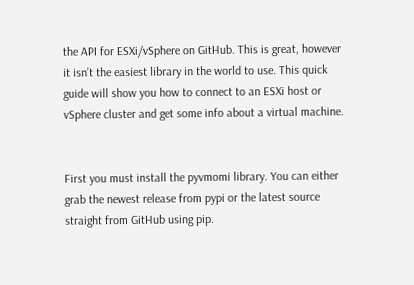the API for ESXi/vSphere on GitHub. This is great, however it isn’t the easiest library in the world to use. This quick guide will show you how to connect to an ESXi host or vSphere cluster and get some info about a virtual machine.


First you must install the pyvmomi library. You can either grab the newest release from pypi or the latest source straight from GitHub using pip.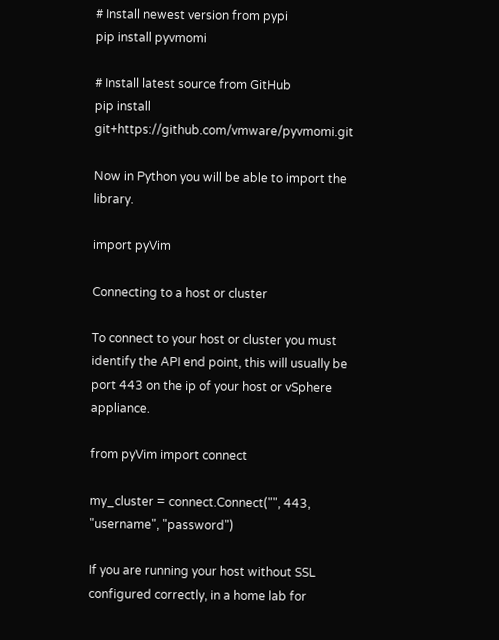# Install newest version from pypi
pip install pyvmomi

# Install latest source from GitHub
pip install git+https://github.com/vmware/pyvmomi.git

Now in Python you will be able to import the library.

import pyVim

Connecting to a host or cluster

To connect to your host or cluster you must identify the API end point, this will usually be port 443 on the ip of your host or vSphere appliance.

from pyVim import connect

my_cluster = connect.Connect("", 443, "username", "password")

If you are running your host without SSL configured correctly, in a home lab for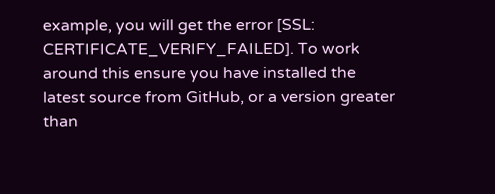example, you will get the error [SSL: CERTIFICATE_VERIFY_FAILED]. To work around this ensure you have installed the latest source from GitHub, or a version greater than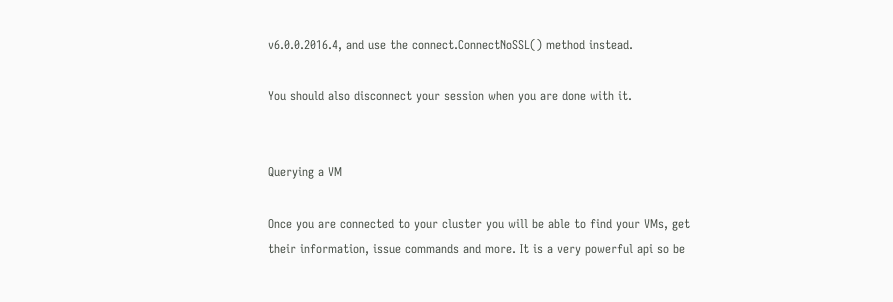v6.0.0.2016.4, and use the connect.ConnectNoSSL() method instead.

You should also disconnect your session when you are done with it.


Querying a VM

Once you are connected to your cluster you will be able to find your VMs, get their information, issue commands and more. It is a very powerful api so be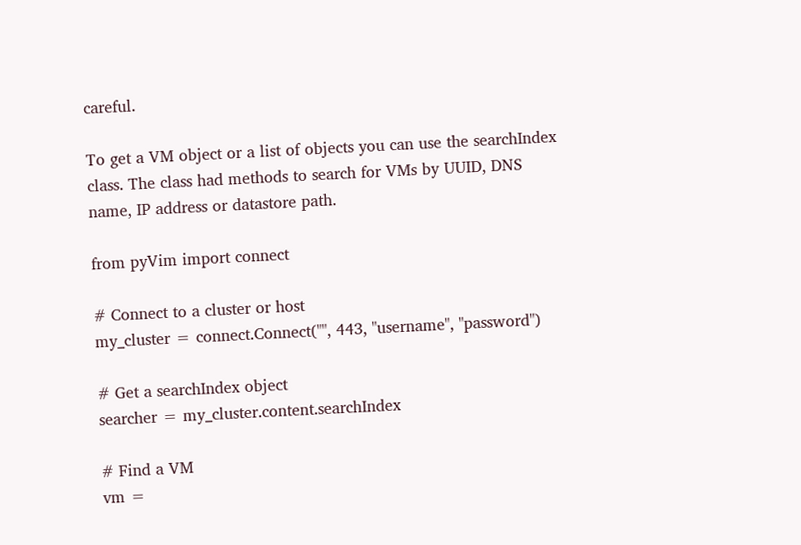careful.

To get a VM object or a list of objects you can use the searchIndex class. The class had methods to search for VMs by UUID, DNS name, IP address or datastore path.

from pyVim import connect

# Connect to a cluster or host
my_cluster = connect.Connect("", 443, "username", "password")

# Get a searchIndex object
searcher = my_cluster.content.searchIndex

# Find a VM
vm =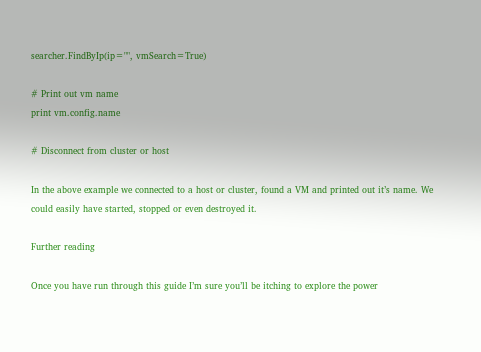searcher.FindByIp(ip="", vmSearch=True)

# Print out vm name
print vm.config.name

# Disconnect from cluster or host

In the above example we connected to a host or cluster, found a VM and printed out it’s name. We could easily have started, stopped or even destroyed it.

Further reading

Once you have run through this guide I’m sure you’ll be itching to explore the power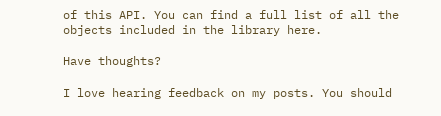of this API. You can find a full list of all the objects included in the library here.

Have thoughts?

I love hearing feedback on my posts. You should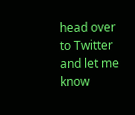head over to Twitter and let me know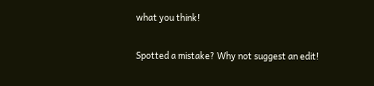what you think!

Spotted a mistake? Why not suggest an edit!